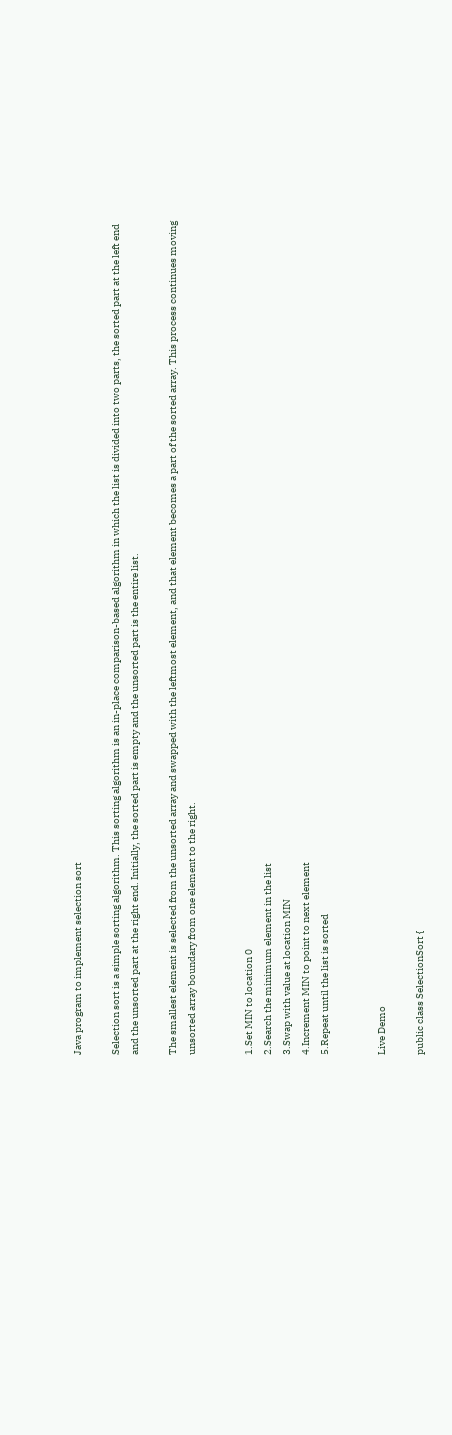Java program to implement selection sort

Selection sort is a simple sorting algorithm. This sorting algorithm is an in-place comparison-based algorithm in which the list is divided into two parts, the sorted part at the left end and the unsorted part at the right end. Initially, the sorted part is empty and the unsorted part is the entire list.

The smallest element is selected from the unsorted array and swapped with the leftmost element, and that element becomes a part of the sorted array. This process continues moving unsorted array boundary from one element to the right.


1.Set MIN to location 0
2.Search the minimum element in the list
3.Swap with value at location MIN
4.Increment MIN to point to next element
5.Repeat until the list is sorted


Live Demo

public class SelectionSort {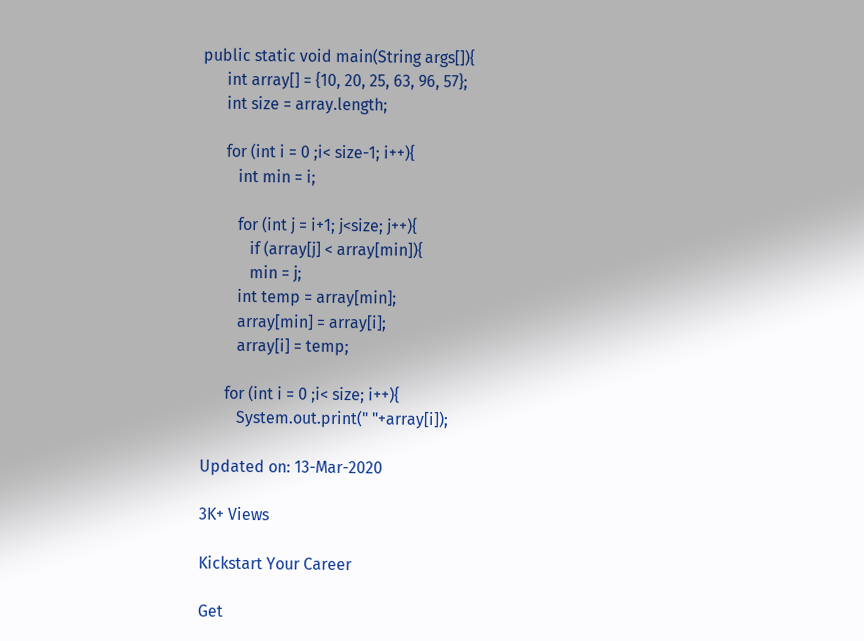public static void main(String args[]){
      int array[] = {10, 20, 25, 63, 96, 57};
      int size = array.length;

      for (int i = 0 ;i< size-1; i++){
         int min = i;

         for (int j = i+1; j<size; j++){
            if (array[j] < array[min]){
            min = j;
         int temp = array[min];
         array[min] = array[i];
         array[i] = temp;

      for (int i = 0 ;i< size; i++){
         System.out.print(" "+array[i]);

Updated on: 13-Mar-2020

3K+ Views

Kickstart Your Career

Get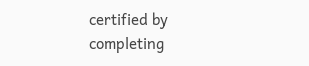certified by completing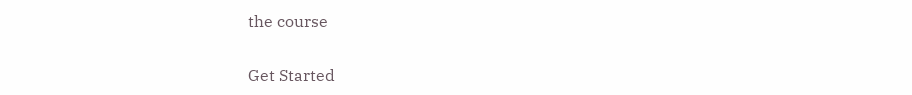the course

Get Started